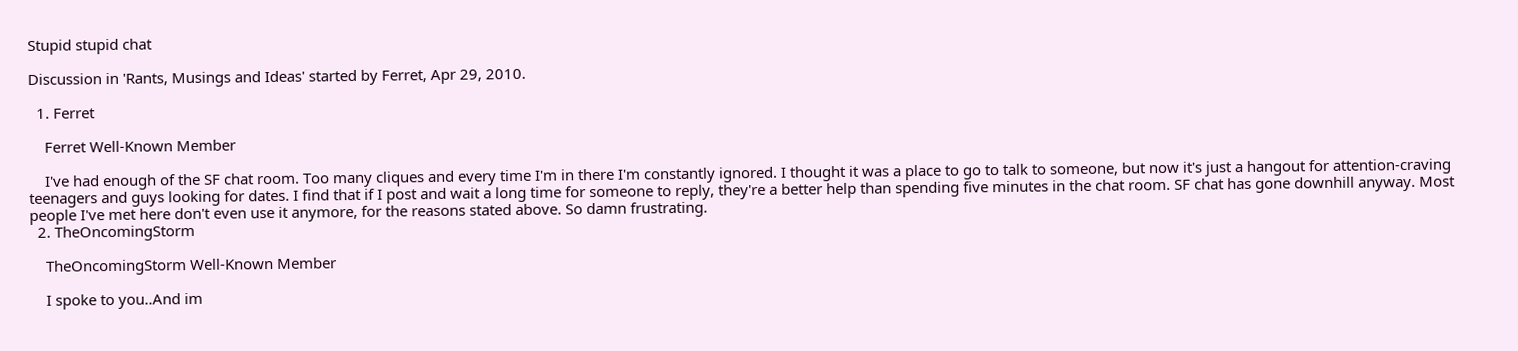Stupid stupid chat

Discussion in 'Rants, Musings and Ideas' started by Ferret, Apr 29, 2010.

  1. Ferret

    Ferret Well-Known Member

    I've had enough of the SF chat room. Too many cliques and every time I'm in there I'm constantly ignored. I thought it was a place to go to talk to someone, but now it's just a hangout for attention-craving teenagers and guys looking for dates. I find that if I post and wait a long time for someone to reply, they're a better help than spending five minutes in the chat room. SF chat has gone downhill anyway. Most people I've met here don't even use it anymore, for the reasons stated above. So damn frustrating.
  2. TheOncomingStorm

    TheOncomingStorm Well-Known Member

    I spoke to you..And im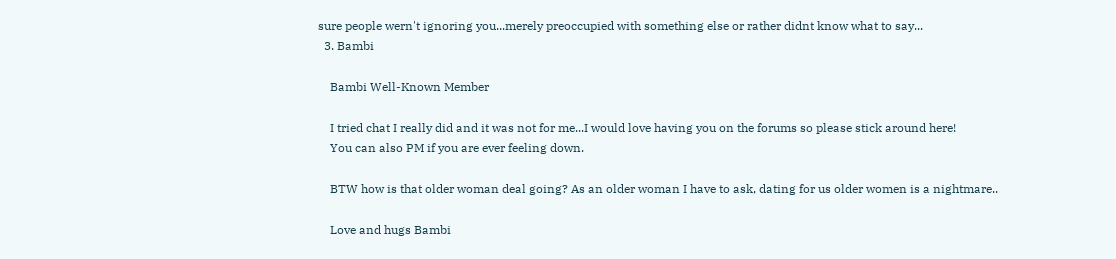sure people wern't ignoring you...merely preoccupied with something else or rather didnt know what to say...
  3. Bambi

    Bambi Well-Known Member

    I tried chat I really did and it was not for me...I would love having you on the forums so please stick around here!
    You can also PM if you are ever feeling down.

    BTW how is that older woman deal going? As an older woman I have to ask, dating for us older women is a nightmare..

    Love and hugs Bambi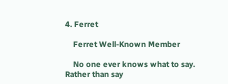4. Ferret

    Ferret Well-Known Member

    No one ever knows what to say. Rather than say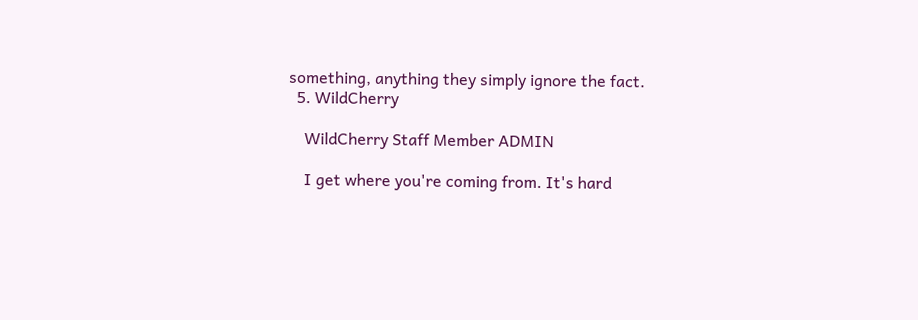something, anything they simply ignore the fact.
  5. WildCherry

    WildCherry Staff Member ADMIN

    I get where you're coming from. It's hard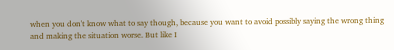when you don't know what to say though, because you want to avoid possibly saying the wrong thing and making the situation worse. But like I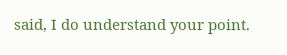said, I do understand your point.